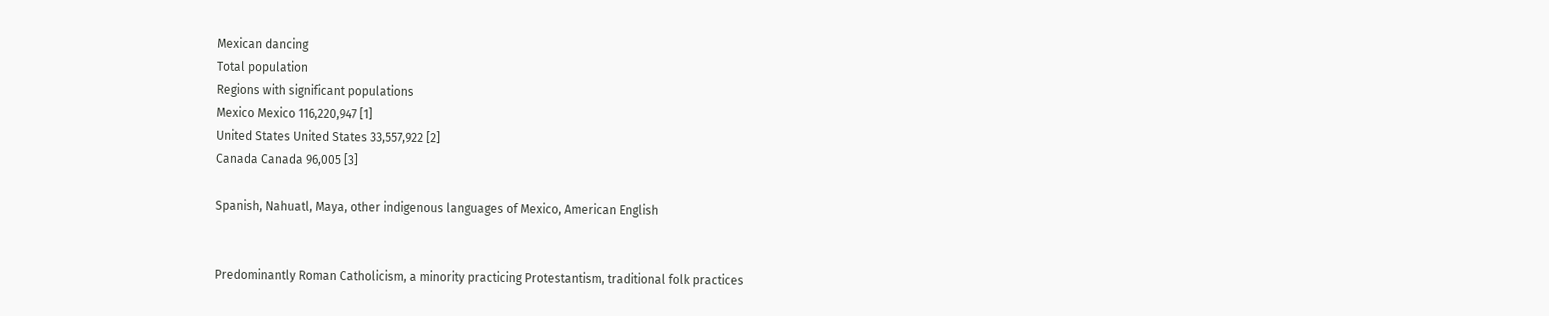Mexican dancing
Total population
Regions with significant populations
Mexico Mexico 116,220,947 [1]
United States United States 33,557,922 [2]
Canada Canada 96,005 [3]

Spanish, Nahuatl, Maya, other indigenous languages of Mexico, American English


Predominantly Roman Catholicism, a minority practicing Protestantism, traditional folk practices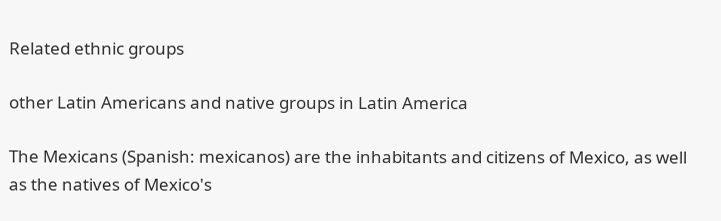Related ethnic groups

other Latin Americans and native groups in Latin America

The Mexicans (Spanish: mexicanos) are the inhabitants and citizens of Mexico, as well as the natives of Mexico's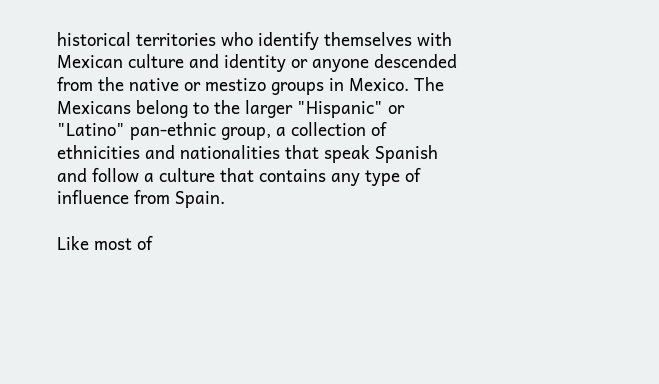historical territories who identify themselves with Mexican culture and identity or anyone descended from the native or mestizo groups in Mexico. The Mexicans belong to the larger "Hispanic" or "Latino" pan-ethnic group, a collection of ethnicities and nationalities that speak Spanish and follow a culture that contains any type of influence from Spain.

Like most of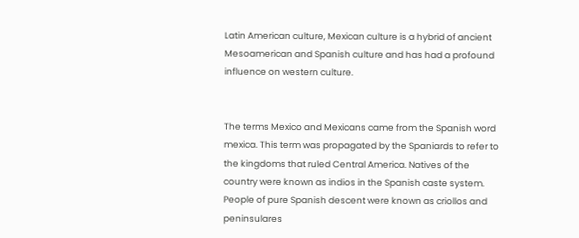Latin American culture, Mexican culture is a hybrid of ancient Mesoamerican and Spanish culture and has had a profound influence on western culture.


The terms Mexico and Mexicans came from the Spanish word mexica. This term was propagated by the Spaniards to refer to the kingdoms that ruled Central America. Natives of the country were known as indios in the Spanish caste system. People of pure Spanish descent were known as criollos and peninsulares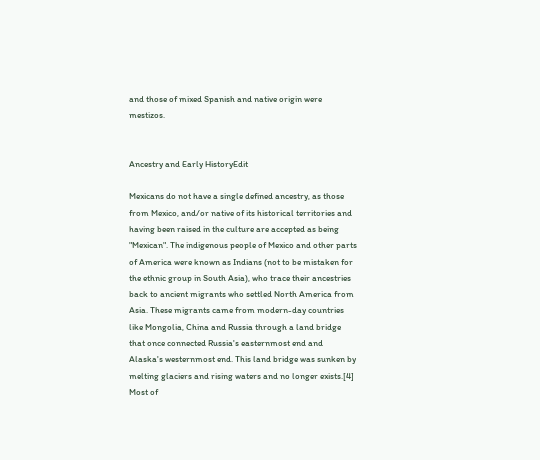and those of mixed Spanish and native origin were mestizos.


Ancestry and Early HistoryEdit

Mexicans do not have a single defined ancestry, as those from Mexico, and/or native of its historical territories and having been raised in the culture are accepted as being "Mexican". The indigenous people of Mexico and other parts of America were known as Indians (not to be mistaken for the ethnic group in South Asia), who trace their ancestries back to ancient migrants who settled North America from Asia. These migrants came from modern-day countries like Mongolia, China and Russia through a land bridge that once connected Russia's easternmost end and Alaska's westernmost end. This land bridge was sunken by melting glaciers and rising waters and no longer exists.[4] Most of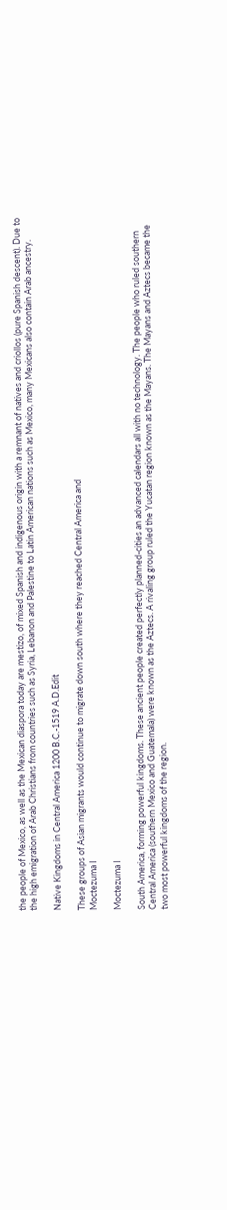the people of Mexico, as well as the Mexican diaspora today are mestizo, of mixed Spanish and indigenous origin with a remnant of natives and criollos (pure Spanish descent). Due to the high emigration of Arab Christians from countries such as Syria, Lebanon and Palestine to Latin American nations such as Mexico, many Mexicans also contain Arab ancestry.

Native Kingdoms in Central America 1200 B.C.-1519 A.D.Edit

These groups of Asian migrants would continue to migrate down south where they reached Central America and
Moctezuma I

Moctezuma I

South America, forming powerful kingdoms. These ancient people created perfectly planned-cities an advanced calendars all with no technology. The people who ruled southern Central America (southern Mexico and Guatemala) were known as the Aztecs. A rivaling group ruled the Yucatan region known as the Mayans. The Mayans and Aztecs became the two most powerful kingdoms of the region.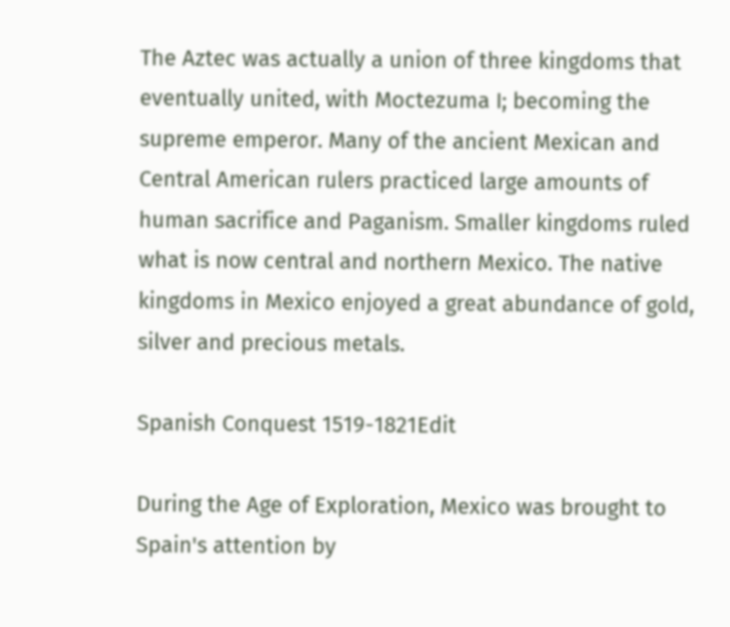The Aztec was actually a union of three kingdoms that eventually united, with Moctezuma I; becoming the supreme emperor. Many of the ancient Mexican and Central American rulers practiced large amounts of human sacrifice and Paganism. Smaller kingdoms ruled what is now central and northern Mexico. The native kingdoms in Mexico enjoyed a great abundance of gold, silver and precious metals.

Spanish Conquest 1519-1821Edit

During the Age of Exploration, Mexico was brought to Spain's attention by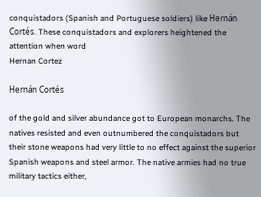conquistadors (Spanish and Portuguese soldiers) like Hernán Cortés. These conquistadors and explorers heightened the attention when word
Hernan Cortez

Hernán Cortés

of the gold and silver abundance got to European monarchs. The natives resisted and even outnumbered the conquistadors but their stone weapons had very little to no effect against the superior Spanish weapons and steel armor. The native armies had no true military tactics either,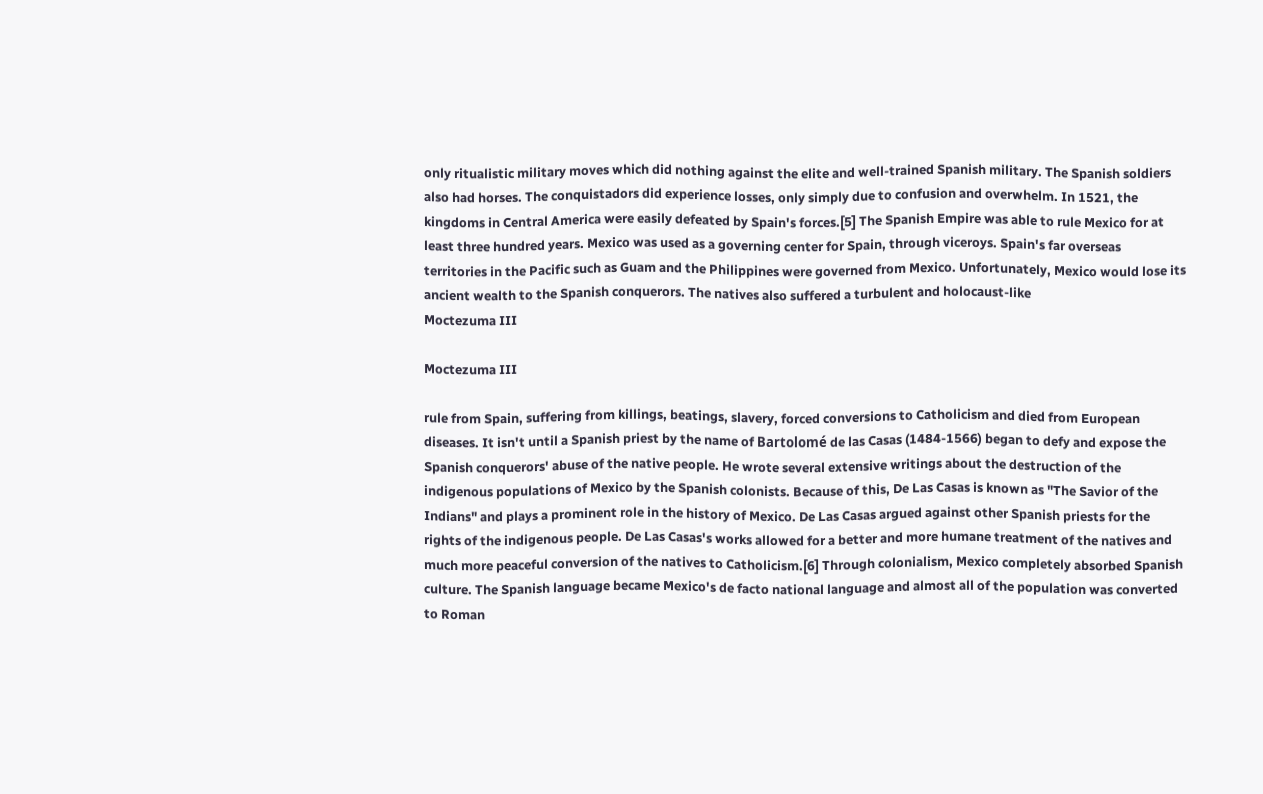only ritualistic military moves which did nothing against the elite and well-trained Spanish military. The Spanish soldiers also had horses. The conquistadors did experience losses, only simply due to confusion and overwhelm. In 1521, the kingdoms in Central America were easily defeated by Spain's forces.[5] The Spanish Empire was able to rule Mexico for at least three hundred years. Mexico was used as a governing center for Spain, through viceroys. Spain's far overseas territories in the Pacific such as Guam and the Philippines were governed from Mexico. Unfortunately, Mexico would lose its ancient wealth to the Spanish conquerors. The natives also suffered a turbulent and holocaust-like
Moctezuma III

Moctezuma III

rule from Spain, suffering from killings, beatings, slavery, forced conversions to Catholicism and died from European diseases. It isn't until a Spanish priest by the name of Bartolomé de las Casas (1484-1566) began to defy and expose the Spanish conquerors' abuse of the native people. He wrote several extensive writings about the destruction of the indigenous populations of Mexico by the Spanish colonists. Because of this, De Las Casas is known as "The Savior of the Indians" and plays a prominent role in the history of Mexico. De Las Casas argued against other Spanish priests for the rights of the indigenous people. De Las Casas's works allowed for a better and more humane treatment of the natives and much more peaceful conversion of the natives to Catholicism.[6] Through colonialism, Mexico completely absorbed Spanish culture. The Spanish language became Mexico's de facto national language and almost all of the population was converted to Roman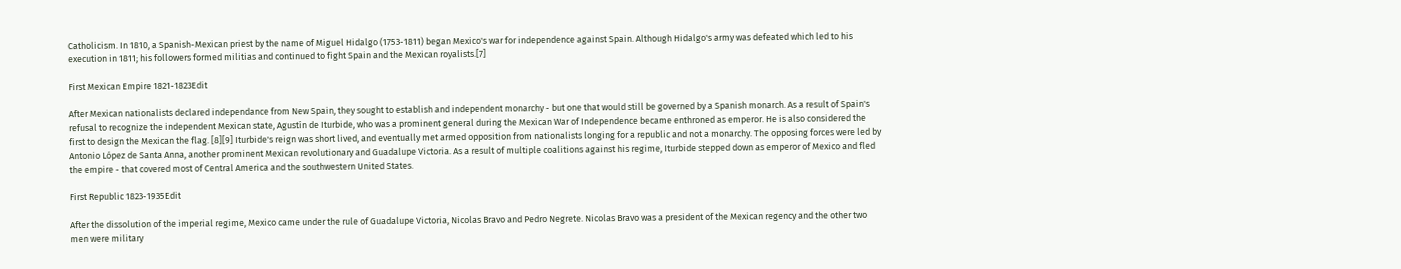Catholicism. In 1810, a Spanish-Mexican priest by the name of Miguel Hidalgo (1753-1811) began Mexico's war for independence against Spain. Although Hidalgo's army was defeated which led to his execution in 1811; his followers formed militias and continued to fight Spain and the Mexican royalists.[7]

First Mexican Empire 1821-1823Edit

After Mexican nationalists declared independance from New Spain, they sought to establish and independent monarchy - but one that would still be governed by a Spanish monarch. As a result of Spain's refusal to recognize the independent Mexican state, Agustín de Iturbide, who was a prominent general during the Mexican War of Independence became enthroned as emperor. He is also considered the first to design the Mexican the flag. [8][9] Iturbide's reign was short lived, and eventually met armed opposition from nationalists longing for a republic and not a monarchy. The opposing forces were led by Antonio López de Santa Anna, another prominent Mexican revolutionary and Guadalupe Victoria. As a result of multiple coalitions against his regime, Iturbide stepped down as emperor of Mexico and fled the empire - that covered most of Central America and the southwestern United States.

First Republic 1823-1935Edit

After the dissolution of the imperial regime, Mexico came under the rule of Guadalupe Victoria, Nicolas Bravo and Pedro Negrete. Nicolas Bravo was a president of the Mexican regency and the other two men were military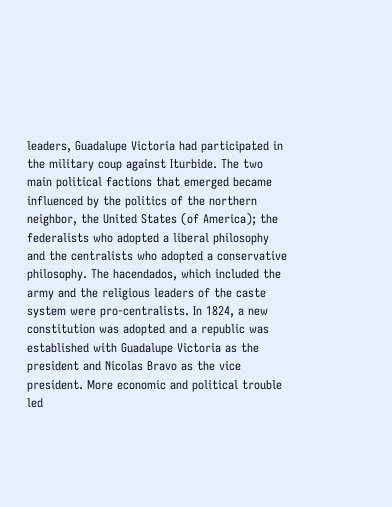leaders, Guadalupe Victoria had participated in the military coup against Iturbide. The two main political factions that emerged became influenced by the politics of the northern neighbor, the United States (of America); the federalists who adopted a liberal philosophy and the centralists who adopted a conservative philosophy. The hacendados, which included the army and the religious leaders of the caste system were pro-centralists. In 1824, a new constitution was adopted and a republic was established with Guadalupe Victoria as the president and Nicolas Bravo as the vice president. More economic and political trouble led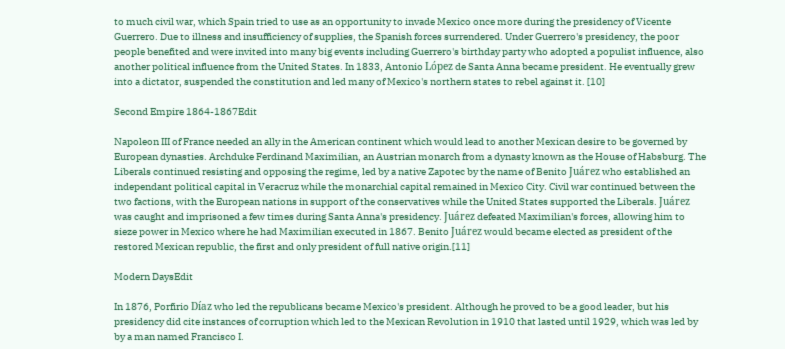to much civil war, which Spain tried to use as an opportunity to invade Mexico once more during the presidency of Vicente Guerrero. Due to illness and insufficiency of supplies, the Spanish forces surrendered. Under Guerrero's presidency, the poor people benefited and were invited into many big events including Guerrero's birthday party who adopted a populist influence, also another political influence from the United States. In 1833, Antonio López de Santa Anna became president. He eventually grew into a dictator, suspended the constitution and led many of Mexico's northern states to rebel against it. [10]

Second Empire 1864-1867Edit

Napoleon III of France needed an ally in the American continent which would lead to another Mexican desire to be governed by European dynasties. Archduke Ferdinand Maximilian, an Austrian monarch from a dynasty known as the House of Habsburg. The Liberals continued resisting and opposing the regime, led by a native Zapotec by the name of Benito Juárez who established an independant political capital in Veracruz while the monarchial capital remained in Mexico City. Civil war continued between the two factions, with the European nations in support of the conservatives while the United States supported the Liberals. Juárez was caught and imprisoned a few times during Santa Anna's presidency. Juárez defeated Maximilian's forces, allowing him to sieze power in Mexico where he had Maximilian executed in 1867. Benito Juárez would became elected as president of the restored Mexican republic, the first and only president of full native origin.[11]

Modern DaysEdit

In 1876, Porfirio Díaz who led the republicans became Mexico's president. Although he proved to be a good leader, but his presidency did cite instances of corruption which led to the Mexican Revolution in 1910 that lasted until 1929, which was led by by a man named Francisco I.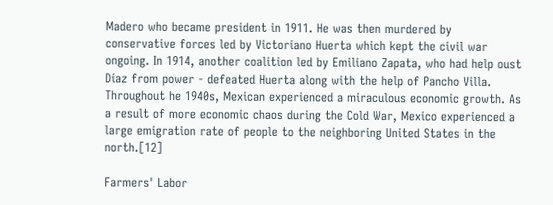Madero who became president in 1911. He was then murdered by conservative forces led by Victoriano Huerta which kept the civil war ongoing. In 1914, another coalition led by Emiliano Zapata, who had help oust Díaz from power - defeated Huerta along with the help of Pancho Villa. Throughout he 1940s, Mexican experienced a miraculous economic growth. As a result of more economic chaos during the Cold War, Mexico experienced a large emigration rate of people to the neighboring United States in the north.[12]

Farmers' Labor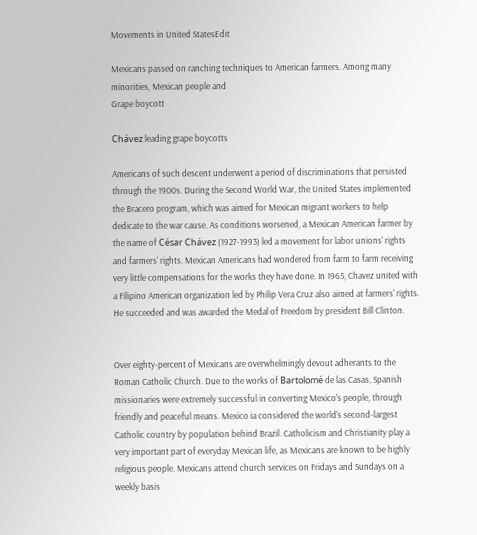Movements in United StatesEdit

Mexicans passed on ranching techniques to American farmers. Among many minorities, Mexican people and
Grape boycott

Chávez leading grape boycotts

Americans of such descent underwent a period of discriminations that persisted through the 1900s. During the Second World War, the United States implemented the Bracero program, which was aimed for Mexican migrant workers to help dedicate to the war cause. As conditions worsened, a Mexican American farmer by the name of César Chávez (1927-1993) led a movement for labor unions' rights and farmers' rights. Mexican Americans had wondered from farm to farm receiving very little compensations for the works they have done. In 1965, Chavez united with a Filipino American organization led by Philip Vera Cruz also aimed at farmers' rights. He succeeded and was awarded the Medal of Freedom by president Bill Clinton.


Over eighty-percent of Mexicans are overwhelmingly devout adherants to the Roman Catholic Church. Due to the works of Bartolomé de las Casas, Spanish missionaries were extremely successful in converting Mexico's people, through friendly and peaceful means. Mexico ia considered the world's second-largest Catholic country by population behind Brazil. Catholicism and Christianity play a very important part of everyday Mexican life, as Mexicans are known to be highly religious people. Mexicans attend church services on Fridays and Sundays on a weekly basis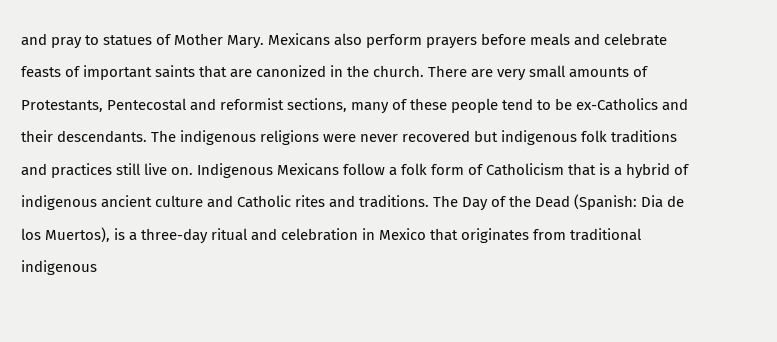and pray to statues of Mother Mary. Mexicans also perform prayers before meals and celebrate feasts of important saints that are canonized in the church. There are very small amounts of Protestants, Pentecostal and reformist sections, many of these people tend to be ex-Catholics and their descendants. The indigenous religions were never recovered but indigenous folk traditions and practices still live on. Indigenous Mexicans follow a folk form of Catholicism that is a hybrid of indigenous ancient culture and Catholic rites and traditions. The Day of the Dead (Spanish: Dia de los Muertos), is a three-day ritual and celebration in Mexico that originates from traditional indigenous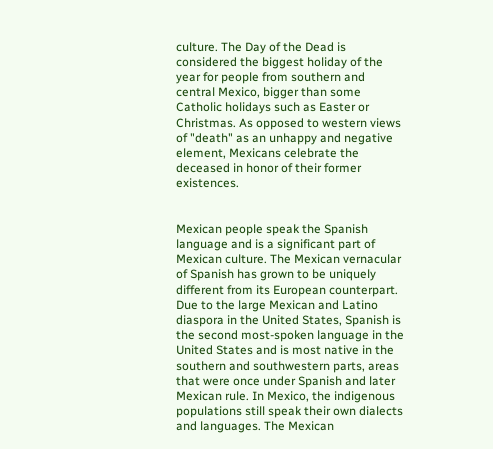culture. The Day of the Dead is considered the biggest holiday of the year for people from southern and central Mexico, bigger than some Catholic holidays such as Easter or Christmas. As opposed to western views of "death" as an unhappy and negative element, Mexicans celebrate the deceased in honor of their former existences.


Mexican people speak the Spanish language and is a significant part of Mexican culture. The Mexican vernacular of Spanish has grown to be uniquely different from its European counterpart. Due to the large Mexican and Latino diaspora in the United States, Spanish is the second most-spoken language in the United States and is most native in the southern and southwestern parts, areas that were once under Spanish and later Mexican rule. In Mexico, the indigenous populations still speak their own dialects and languages. The Mexican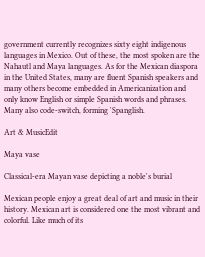government currently recognizes sixty eight indigenous languages in Mexico. Out of these, the most spoken are the Nahautl and Maya languages. As for the Mexican diaspora in the United States, many are fluent Spanish speakers and many others become embedded in Americanization and only know English or simple Spanish words and phrases. Many also code-switch, forming 'Spanglish.

Art & MusicEdit

Maya vase

Classical-era Mayan vase depicting a noble's burial

Mexican people enjoy a great deal of art and music in their history. Mexican art is considered one the most vibrant and colorful. Like much of its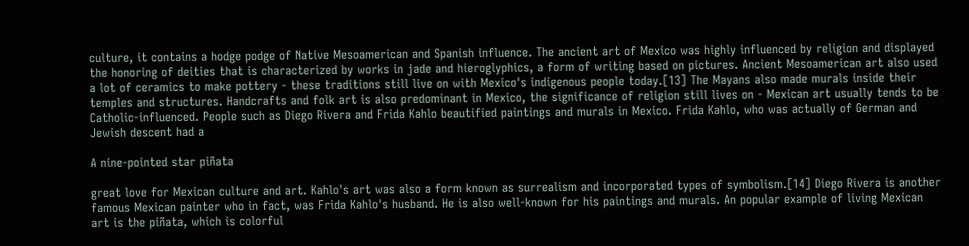culture, it contains a hodge podge of Native Mesoamerican and Spanish influence. The ancient art of Mexico was highly influenced by religion and displayed the honoring of deities that is characterized by works in jade and hieroglyphics, a form of writing based on pictures. Ancient Mesoamerican art also used a lot of ceramics to make pottery - these traditions still live on with Mexico's indigenous people today.[13] The Mayans also made murals inside their temples and structures. Handcrafts and folk art is also predominant in Mexico, the significance of religion still lives on - Mexican art usually tends to be Catholic-influenced. People such as Diego Rivera and Frida Kahlo beautified paintings and murals in Mexico. Frida Kahlo, who was actually of German and Jewish descent had a

A nine-pointed star piñata

great love for Mexican culture and art. Kahlo's art was also a form known as surrealism and incorporated types of symbolism.[14] Diego Rivera is another famous Mexican painter who in fact, was Frida Kahlo's husband. He is also well-known for his paintings and murals. An popular example of living Mexican art is the piñata, which is colorful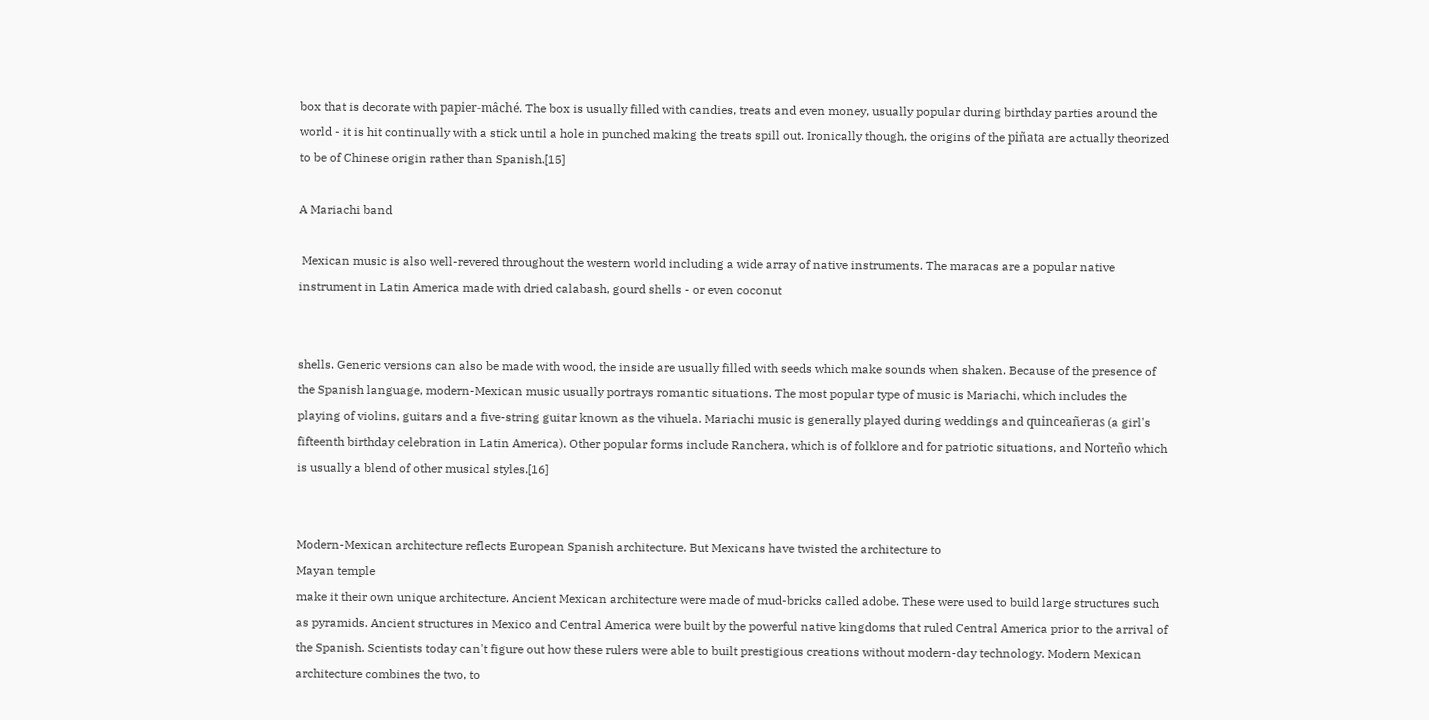box that is decorate with papier-mâché. The box is usually filled with candies, treats and even money, usually popular during birthday parties around the world - it is hit continually with a stick until a hole in punched making the treats spill out. Ironically though, the origins of the piñata are actually theorized to be of Chinese origin rather than Spanish.[15]

A Mariachi band

 Mexican music is also well-revered throughout the western world including a wide array of native instruments. The maracas are a popular native instrument in Latin America made with dried calabash, gourd shells - or even coconut


shells. Generic versions can also be made with wood, the inside are usually filled with seeds which make sounds when shaken. Because of the presence of the Spanish language, modern-Mexican music usually portrays romantic situations. The most popular type of music is Mariachi, which includes the playing of violins, guitars and a five-string guitar known as the vihuela. Mariachi music is generally played during weddings and quinceañeras (a girl's fifteenth birthday celebration in Latin America). Other popular forms include Ranchera, which is of folklore and for patriotic situations, and Norteño which is usually a blend of other musical styles.[16]


Modern-Mexican architecture reflects European Spanish architecture. But Mexicans have twisted the architecture to
Mayan temple
make it their own unique architecture. Ancient Mexican architecture were made of mud-bricks called adobe. These were used to build large structures such as pyramids. Ancient structures in Mexico and Central America were built by the powerful native kingdoms that ruled Central America prior to the arrival of the Spanish. Scientists today can't figure out how these rulers were able to built prestigious creations without modern-day technology. Modern Mexican architecture combines the two, to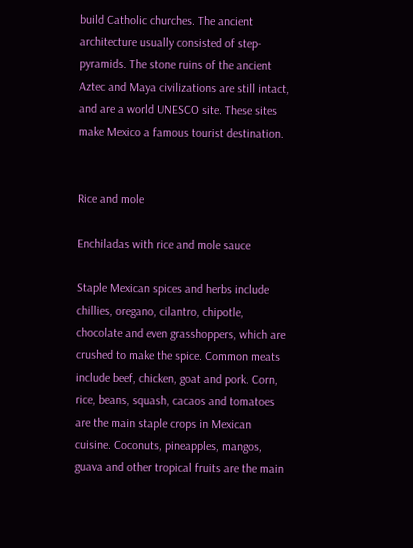build Catholic churches. The ancient architecture usually consisted of step-pyramids. The stone ruins of the ancient Aztec and Maya civilizations are still intact, and are a world UNESCO site. These sites make Mexico a famous tourist destination.


Rice and mole

Enchiladas with rice and mole sauce

Staple Mexican spices and herbs include chillies, oregano, cilantro, chipotle, chocolate and even grasshoppers, which are crushed to make the spice. Common meats include beef, chicken, goat and pork. Corn, rice, beans, squash, cacaos and tomatoes are the main staple crops in Mexican cuisine. Coconuts, pineapples, mangos, guava and other tropical fruits are the main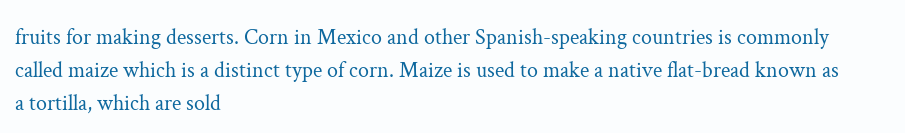fruits for making desserts. Corn in Mexico and other Spanish-speaking countries is commonly called maize which is a distinct type of corn. Maize is used to make a native flat-bread known as a tortilla, which are sold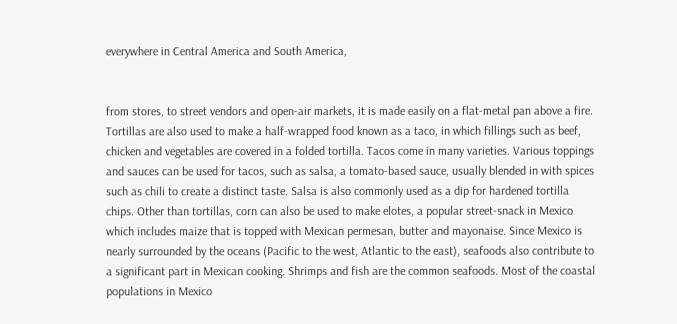everywhere in Central America and South America,


from stores, to street vendors and open-air markets, it is made easily on a flat-metal pan above a fire. Tortillas are also used to make a half-wrapped food known as a taco, in which fillings such as beef, chicken and vegetables are covered in a folded tortilla. Tacos come in many varieties. Various toppings and sauces can be used for tacos, such as salsa, a tomato-based sauce, usually blended in with spices such as chili to create a distinct taste. Salsa is also commonly used as a dip for hardened tortilla chips. Other than tortillas, corn can also be used to make elotes, a popular street-snack in Mexico which includes maize that is topped with Mexican permesan, butter and mayonaise. Since Mexico is nearly surrounded by the oceans (Pacific to the west, Atlantic to the east), seafoods also contribute to a significant part in Mexican cooking. Shrimps and fish are the common seafoods. Most of the coastal populations in Mexico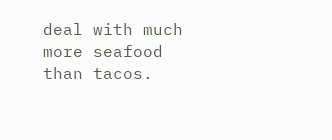deal with much more seafood than tacos.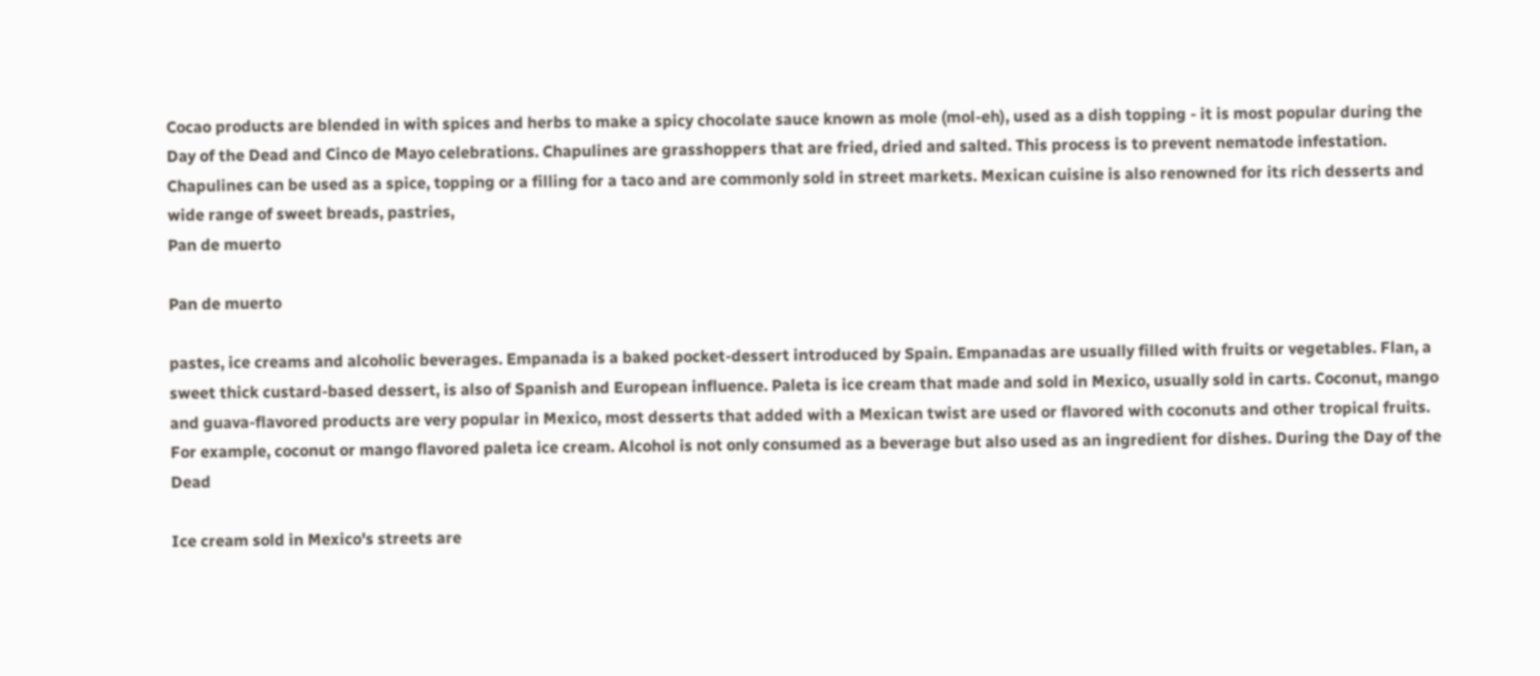Cocao products are blended in with spices and herbs to make a spicy chocolate sauce known as mole (mol-eh), used as a dish topping - it is most popular during the Day of the Dead and Cinco de Mayo celebrations. Chapulines are grasshoppers that are fried, dried and salted. This process is to prevent nematode infestation. Chapulines can be used as a spice, topping or a filling for a taco and are commonly sold in street markets. Mexican cuisine is also renowned for its rich desserts and wide range of sweet breads, pastries,
Pan de muerto

Pan de muerto

pastes, ice creams and alcoholic beverages. Empanada is a baked pocket-dessert introduced by Spain. Empanadas are usually filled with fruits or vegetables. Flan, a sweet thick custard-based dessert, is also of Spanish and European influence. Paleta is ice cream that made and sold in Mexico, usually sold in carts. Coconut, mango and guava-flavored products are very popular in Mexico, most desserts that added with a Mexican twist are used or flavored with coconuts and other tropical fruits. For example, coconut or mango flavored paleta ice cream. Alcohol is not only consumed as a beverage but also used as an ingredient for dishes. During the Day of the Dead

Ice cream sold in Mexico's streets are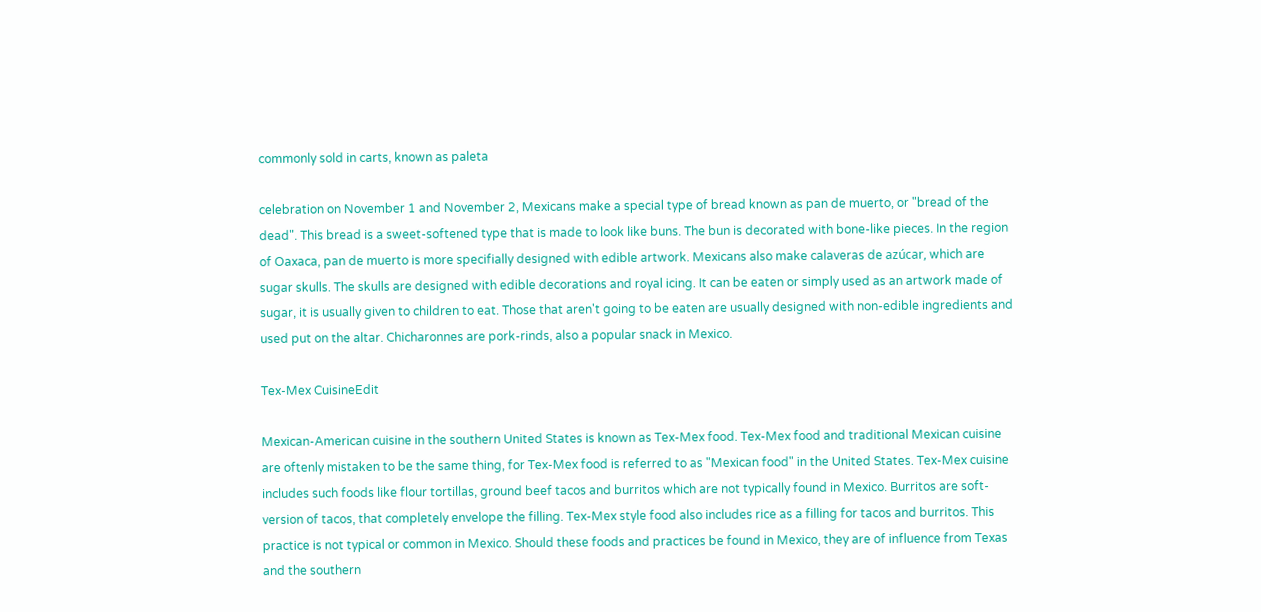commonly sold in carts, known as paleta

celebration on November 1 and November 2, Mexicans make a special type of bread known as pan de muerto, or "bread of the dead". This bread is a sweet-softened type that is made to look like buns. The bun is decorated with bone-like pieces. In the region of Oaxaca, pan de muerto is more specifially designed with edible artwork. Mexicans also make calaveras de azúcar, which are sugar skulls. The skulls are designed with edible decorations and royal icing. It can be eaten or simply used as an artwork made of sugar, it is usually given to children to eat. Those that aren't going to be eaten are usually designed with non-edible ingredients and used put on the altar. Chicharonnes are pork-rinds, also a popular snack in Mexico.

Tex-Mex CuisineEdit

Mexican-American cuisine in the southern United States is known as Tex-Mex food. Tex-Mex food and traditional Mexican cuisine are oftenly mistaken to be the same thing, for Tex-Mex food is referred to as "Mexican food" in the United States. Tex-Mex cuisine includes such foods like flour tortillas, ground beef tacos and burritos which are not typically found in Mexico. Burritos are soft-version of tacos, that completely envelope the filling. Tex-Mex style food also includes rice as a filling for tacos and burritos. This practice is not typical or common in Mexico. Should these foods and practices be found in Mexico, they are of influence from Texas and the southern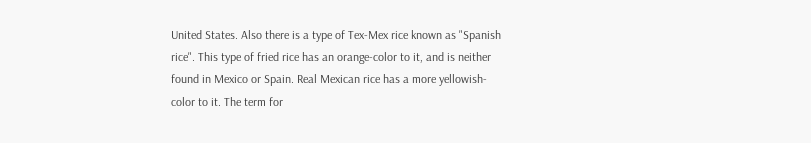United States. Also there is a type of Tex-Mex rice known as "Spanish rice". This type of fried rice has an orange-color to it, and is neither found in Mexico or Spain. Real Mexican rice has a more yellowish-color to it. The term for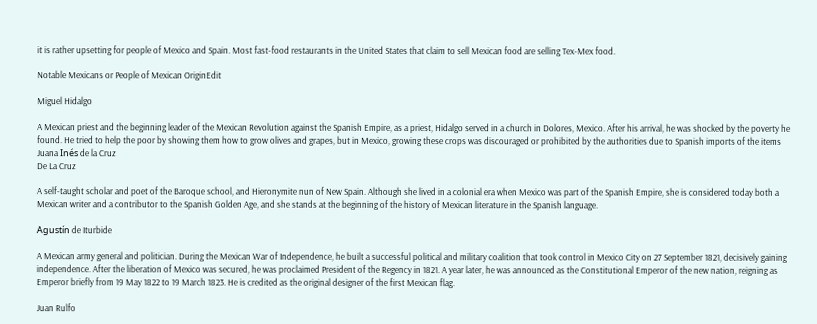it is rather upsetting for people of Mexico and Spain. Most fast-food restaurants in the United States that claim to sell Mexican food are selling Tex-Mex food.

Notable Mexicans or People of Mexican OriginEdit

Miguel Hidalgo

A Mexican priest and the beginning leader of the Mexican Revolution against the Spanish Empire, as a priest, Hidalgo served in a church in Dolores, Mexico. After his arrival, he was shocked by the poverty he found. He tried to help the poor by showing them how to grow olives and grapes, but in Mexico, growing these crops was discouraged or prohibited by the authorities due to Spanish imports of the items
Juana Inés de la Cruz
De La Cruz

A self-taught scholar and poet of the Baroque school, and Hieronymite nun of New Spain. Although she lived in a colonial era when Mexico was part of the Spanish Empire, she is considered today both a Mexican writer and a contributor to the Spanish Golden Age, and she stands at the beginning of the history of Mexican literature in the Spanish language.

Agustín de Iturbide

A Mexican army general and politician. During the Mexican War of Independence, he built a successful political and military coalition that took control in Mexico City on 27 September 1821, decisively gaining independence. After the liberation of Mexico was secured, he was proclaimed President of the Regency in 1821. A year later, he was announced as the Constitutional Emperor of the new nation, reigning as Emperor briefly from 19 May 1822 to 19 March 1823. He is credited as the original designer of the first Mexican flag.

Juan Rulfo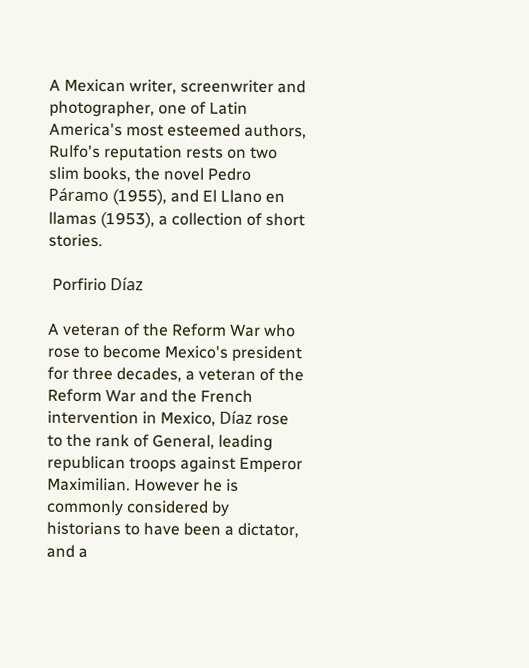A Mexican writer, screenwriter and photographer, one of Latin America's most esteemed authors, Rulfo's reputation rests on two slim books, the novel Pedro Páramo (1955), and El Llano en llamas (1953), a collection of short stories.

 Porfirio Díaz

A veteran of the Reform War who rose to become Mexico's president for three decades, a veteran of the Reform War and the French intervention in Mexico, Díaz rose to the rank of General, leading republican troops against Emperor Maximilian. However he is commonly considered by historians to have been a dictator, and a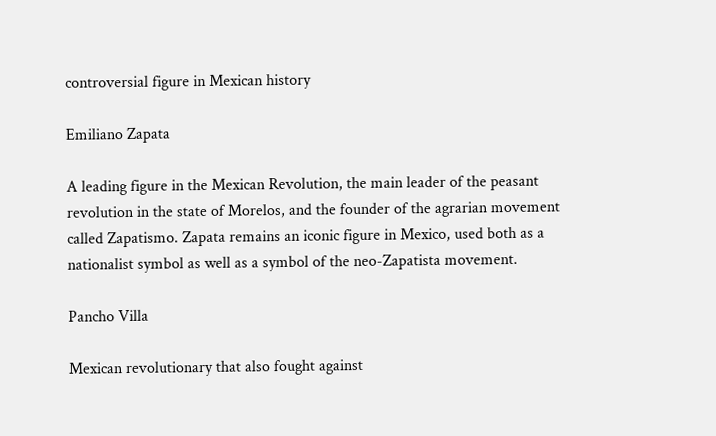controversial figure in Mexican history

Emiliano Zapata

A leading figure in the Mexican Revolution, the main leader of the peasant revolution in the state of Morelos, and the founder of the agrarian movement called Zapatismo. Zapata remains an iconic figure in Mexico, used both as a nationalist symbol as well as a symbol of the neo-Zapatista movement.

Pancho Villa

Mexican revolutionary that also fought against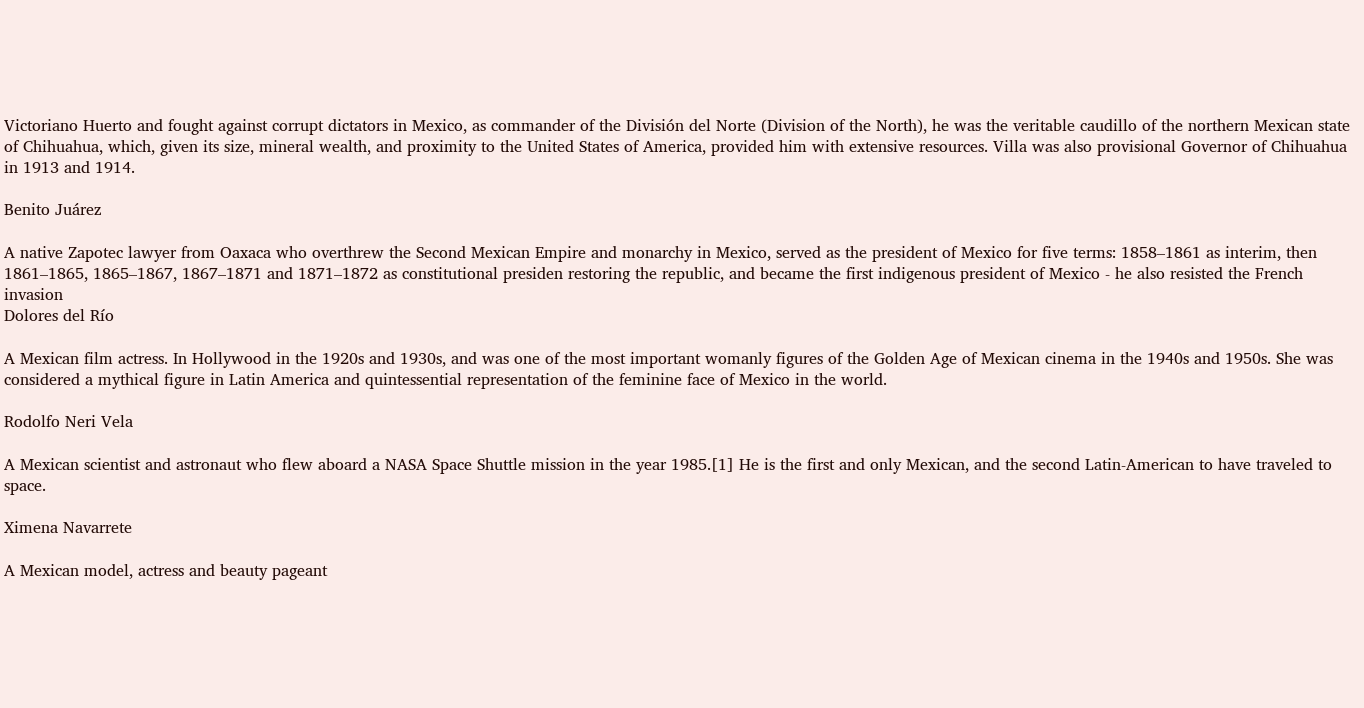Victoriano Huerto and fought against corrupt dictators in Mexico, as commander of the División del Norte (Division of the North), he was the veritable caudillo of the northern Mexican state of Chihuahua, which, given its size, mineral wealth, and proximity to the United States of America, provided him with extensive resources. Villa was also provisional Governor of Chihuahua in 1913 and 1914.

Benito Juárez

A native Zapotec lawyer from Oaxaca who overthrew the Second Mexican Empire and monarchy in Mexico, served as the president of Mexico for five terms: 1858–1861 as interim, then 1861–1865, 1865–1867, 1867–1871 and 1871–1872 as constitutional presiden restoring the republic, and became the first indigenous president of Mexico - he also resisted the French invasion
Dolores del Río

A Mexican film actress. In Hollywood in the 1920s and 1930s, and was one of the most important womanly figures of the Golden Age of Mexican cinema in the 1940s and 1950s. She was considered a mythical figure in Latin America and quintessential representation of the feminine face of Mexico in the world.

Rodolfo Neri Vela

A Mexican scientist and astronaut who flew aboard a NASA Space Shuttle mission in the year 1985.[1] He is the first and only Mexican, and the second Latin-American to have traveled to space.

Ximena Navarrete

A Mexican model, actress and beauty pageant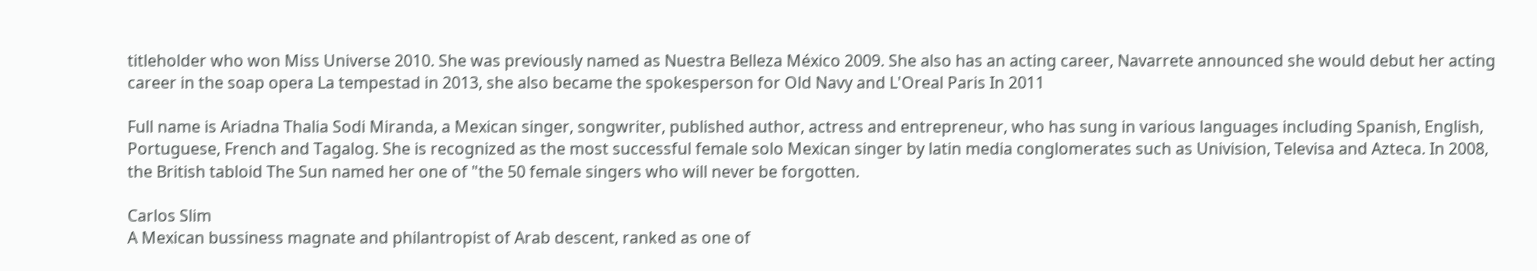titleholder who won Miss Universe 2010. She was previously named as Nuestra Belleza México 2009. She also has an acting career, Navarrete announced she would debut her acting career in the soap opera La tempestad in 2013, she also became the spokesperson for Old Navy and L'Oreal Paris In 2011

Full name is Ariadna Thalia Sodi Miranda, a Mexican singer, songwriter, published author, actress and entrepreneur, who has sung in various languages including Spanish, English, Portuguese, French and Tagalog. She is recognized as the most successful female solo Mexican singer by latin media conglomerates such as Univision, Televisa and Azteca. In 2008, the British tabloid The Sun named her one of "the 50 female singers who will never be forgotten.

Carlos Slim
A Mexican bussiness magnate and philantropist of Arab descent, ranked as one of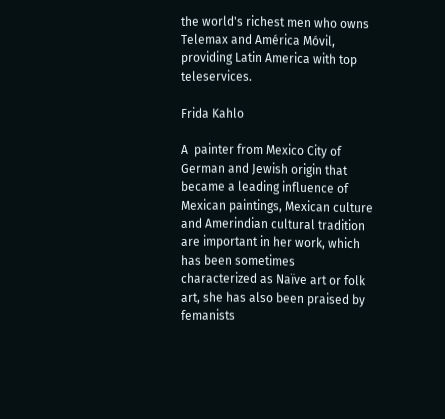the world's richest men who owns Telemax and América Móvil, providing Latin America with top teleservices.

Frida Kahlo

A  painter from Mexico City of German and Jewish origin that became a leading influence of Mexican paintings, Mexican culture and Amerindian cultural tradition are important in her work, which has been sometimes characterized as Naïve art or folk art, she has also been praised by femanists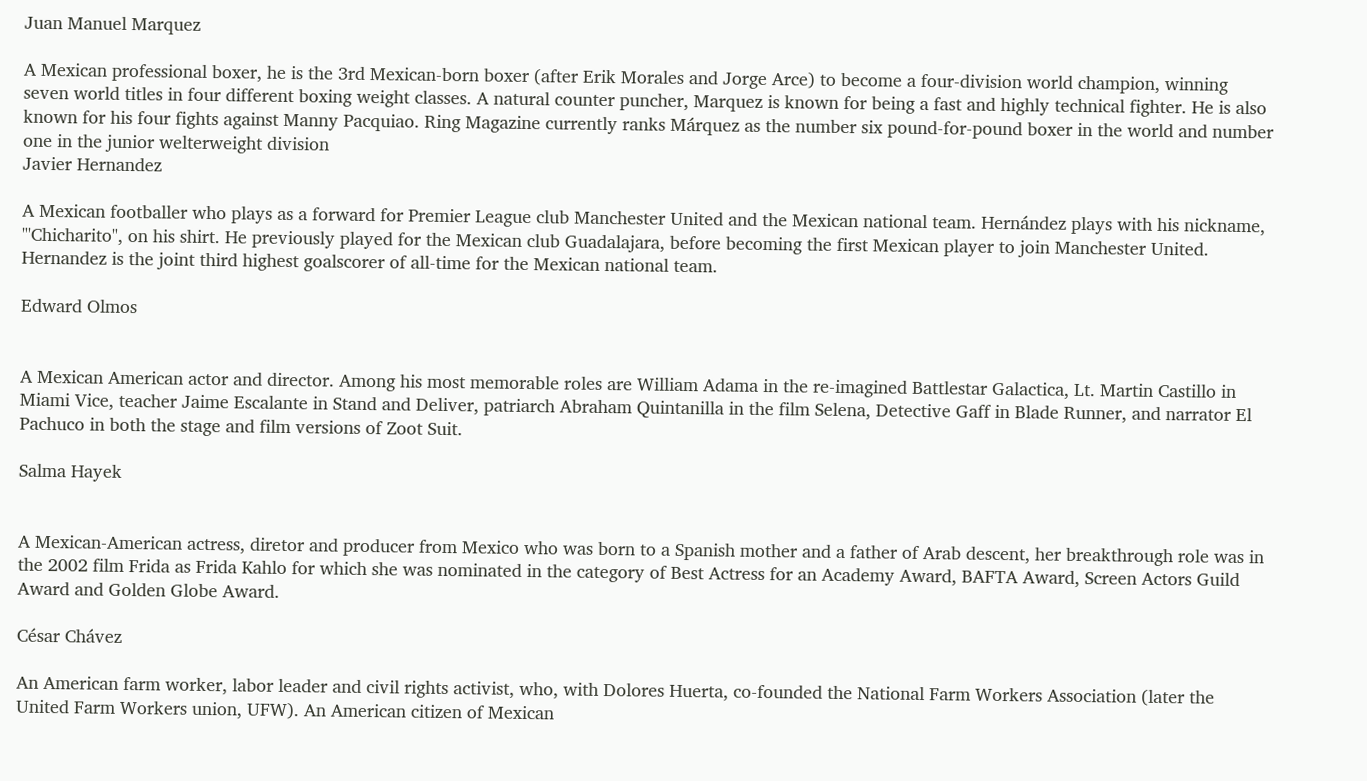Juan Manuel Marquez

A Mexican professional boxer, he is the 3rd Mexican-born boxer (after Erik Morales and Jorge Arce) to become a four-division world champion, winning seven world titles in four different boxing weight classes. A natural counter puncher, Marquez is known for being a fast and highly technical fighter. He is also known for his four fights against Manny Pacquiao. Ring Magazine currently ranks Márquez as the number six pound-for-pound boxer in the world and number one in the junior welterweight division
Javier Hernandez

A Mexican footballer who plays as a forward for Premier League club Manchester United and the Mexican national team. Hernández plays with his nickname, "'Chicharito", on his shirt. He previously played for the Mexican club Guadalajara, before becoming the first Mexican player to join Manchester United. Hernandez is the joint third highest goalscorer of all-time for the Mexican national team.

Edward Olmos


A Mexican American actor and director. Among his most memorable roles are William Adama in the re-imagined Battlestar Galactica, Lt. Martin Castillo in Miami Vice, teacher Jaime Escalante in Stand and Deliver, patriarch Abraham Quintanilla in the film Selena, Detective Gaff in Blade Runner, and narrator El Pachuco in both the stage and film versions of Zoot Suit.

Salma Hayek


A Mexican-American actress, diretor and producer from Mexico who was born to a Spanish mother and a father of Arab descent, her breakthrough role was in the 2002 film Frida as Frida Kahlo for which she was nominated in the category of Best Actress for an Academy Award, BAFTA Award, Screen Actors Guild Award and Golden Globe Award.

César Chávez

An American farm worker, labor leader and civil rights activist, who, with Dolores Huerta, co-founded the National Farm Workers Association (later the United Farm Workers union, UFW). An American citizen of Mexican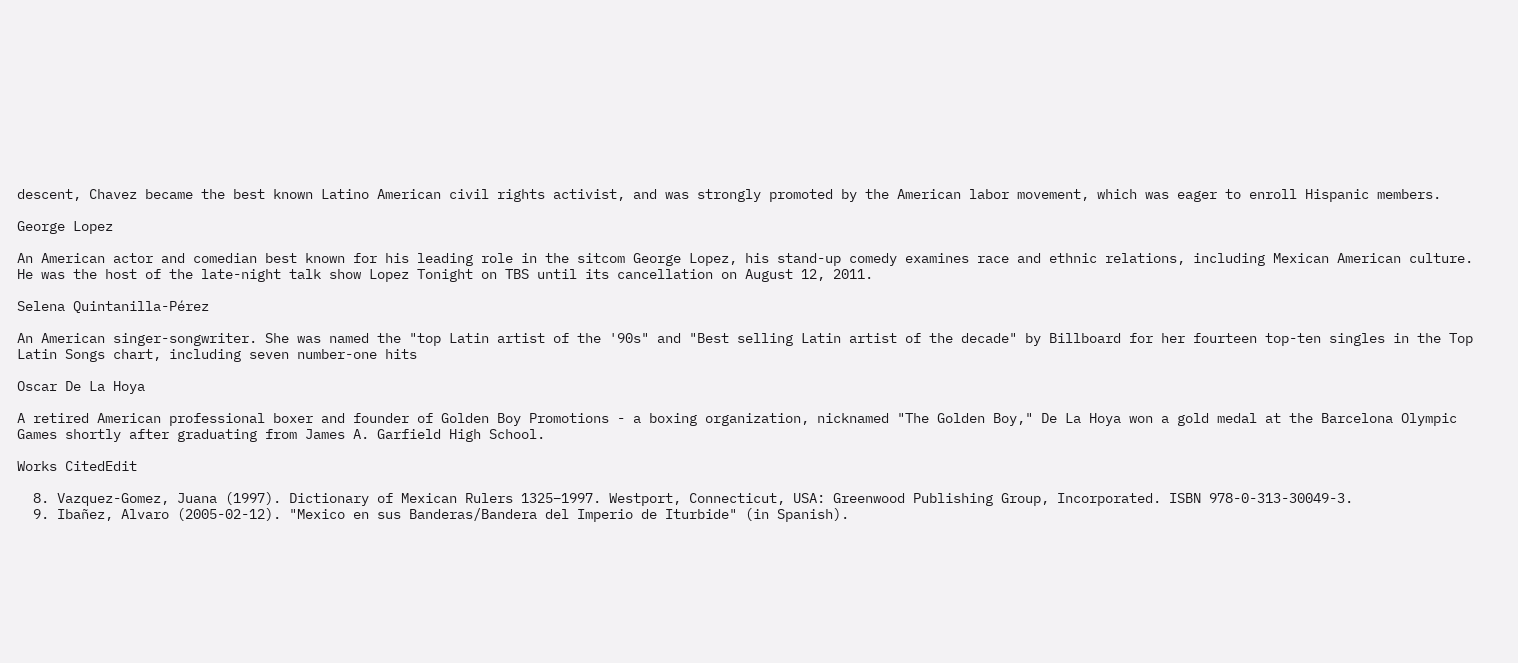descent, Chavez became the best known Latino American civil rights activist, and was strongly promoted by the American labor movement, which was eager to enroll Hispanic members.

George Lopez

An American actor and comedian best known for his leading role in the sitcom George Lopez, his stand-up comedy examines race and ethnic relations, including Mexican American culture. He was the host of the late-night talk show Lopez Tonight on TBS until its cancellation on August 12, 2011.

Selena Quintanilla-Pérez

An American singer-songwriter. She was named the "top Latin artist of the '90s" and "Best selling Latin artist of the decade" by Billboard for her fourteen top-ten singles in the Top Latin Songs chart, including seven number-one hits

Oscar De La Hoya

A retired American professional boxer and founder of Golden Boy Promotions - a boxing organization, nicknamed "The Golden Boy," De La Hoya won a gold medal at the Barcelona Olympic Games shortly after graduating from James A. Garfield High School.

Works CitedEdit

  8. Vazquez-Gomez, Juana (1997). Dictionary of Mexican Rulers 1325–1997. Westport, Connecticut, USA: Greenwood Publishing Group, Incorporated. ISBN 978-0-313-30049-3.
  9. Ibañez, Alvaro (2005-02-12). "Mexico en sus Banderas/Bandera del Imperio de Iturbide" (in Spanish).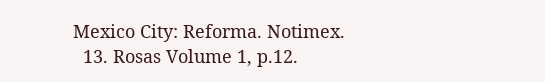Mexico City: Reforma. Notimex.
  13. Rosas Volume 1, p.12.